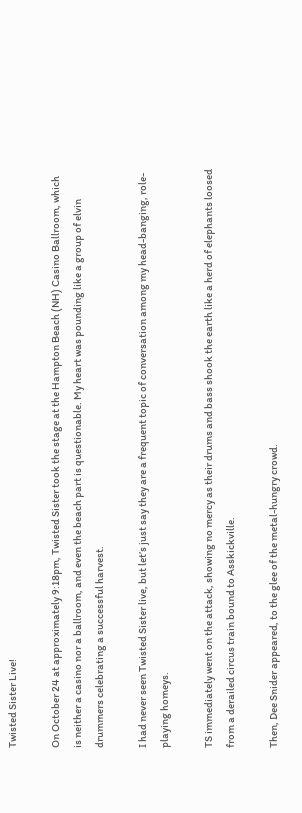Twisted Sister Live!

On October 24 at approximately 9:18pm, Twisted Sister took the stage at the Hampton Beach (NH) Casino Ballroom, which is neither a casino nor a ballroom, and even the beach part is questionable. My heart was pounding like a group of elvin drummers celebrating a successful harvest.

I had never seen Twisted Sister live, but let’s just say they are a frequent topic of conversation among my head-banging, role-playing homeys.

TS immediately went on the attack, showing no mercy as their drums and bass shook the earth like a herd of elephants loosed from a derailed circus train bound to Asskickville.

Then, Dee Snider appeared, to the glee of the metal-hungry crowd.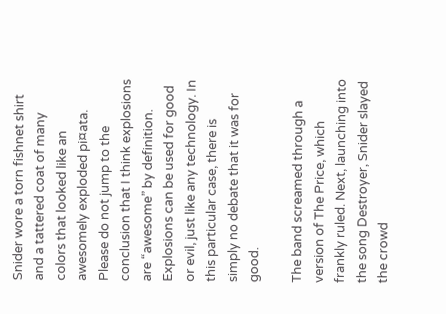Snider wore a torn fishnet shirt and a tattered coat of many colors that looked like an awesomely exploded pi¤ata. Please do not jump to the conclusion that I think explosions are “awesome” by definition. Explosions can be used for good or evil, just like any technology. In this particular case, there is simply no debate that it was for good.

The band screamed through a version of The Price, which frankly ruled. Next, launching into the song Destroyer, Snider slayed the crowd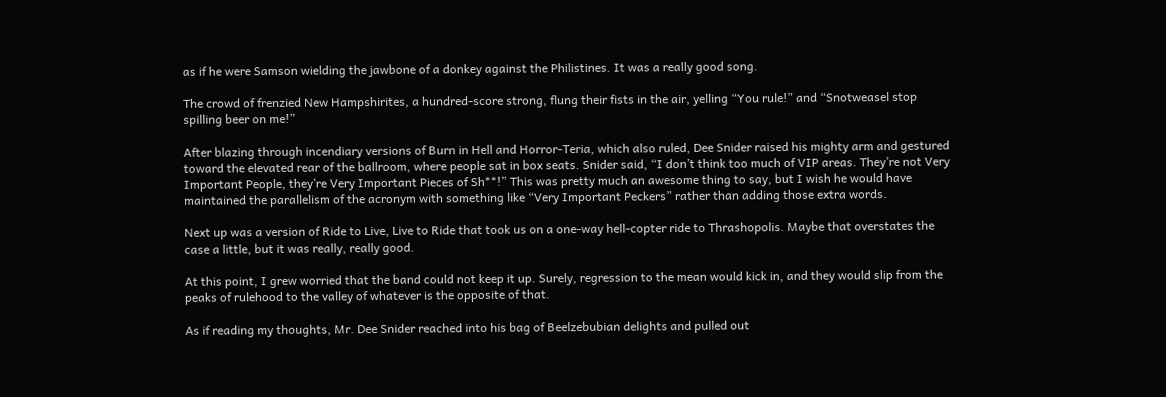as if he were Samson wielding the jawbone of a donkey against the Philistines. It was a really good song.

The crowd of frenzied New Hampshirites, a hundred-score strong, flung their fists in the air, yelling “You rule!” and “Snotweasel stop spilling beer on me!”

After blazing through incendiary versions of Burn in Hell and Horror-Teria, which also ruled, Dee Snider raised his mighty arm and gestured toward the elevated rear of the ballroom, where people sat in box seats. Snider said, “I don’t think too much of VIP areas. They’re not Very Important People, they’re Very Important Pieces of Sh**!” This was pretty much an awesome thing to say, but I wish he would have maintained the parallelism of the acronym with something like “Very Important Peckers” rather than adding those extra words.

Next up was a version of Ride to Live, Live to Ride that took us on a one-way hell-copter ride to Thrashopolis. Maybe that overstates the case a little, but it was really, really good.

At this point, I grew worried that the band could not keep it up. Surely, regression to the mean would kick in, and they would slip from the peaks of rulehood to the valley of whatever is the opposite of that.

As if reading my thoughts, Mr. Dee Snider reached into his bag of Beelzebubian delights and pulled out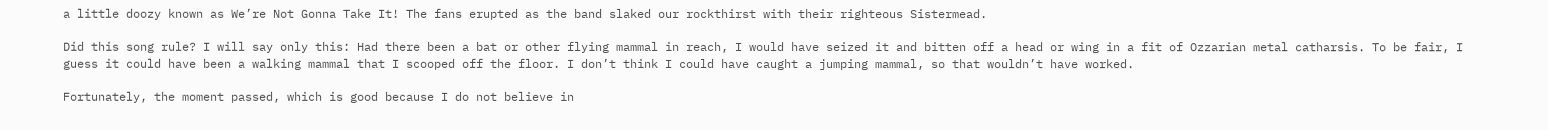a little doozy known as We’re Not Gonna Take It! The fans erupted as the band slaked our rockthirst with their righteous Sistermead.

Did this song rule? I will say only this: Had there been a bat or other flying mammal in reach, I would have seized it and bitten off a head or wing in a fit of Ozzarian metal catharsis. To be fair, I guess it could have been a walking mammal that I scooped off the floor. I don’t think I could have caught a jumping mammal, so that wouldn’t have worked.

Fortunately, the moment passed, which is good because I do not believe in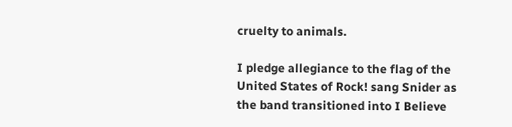cruelty to animals.

I pledge allegiance to the flag of the United States of Rock! sang Snider as the band transitioned into I Believe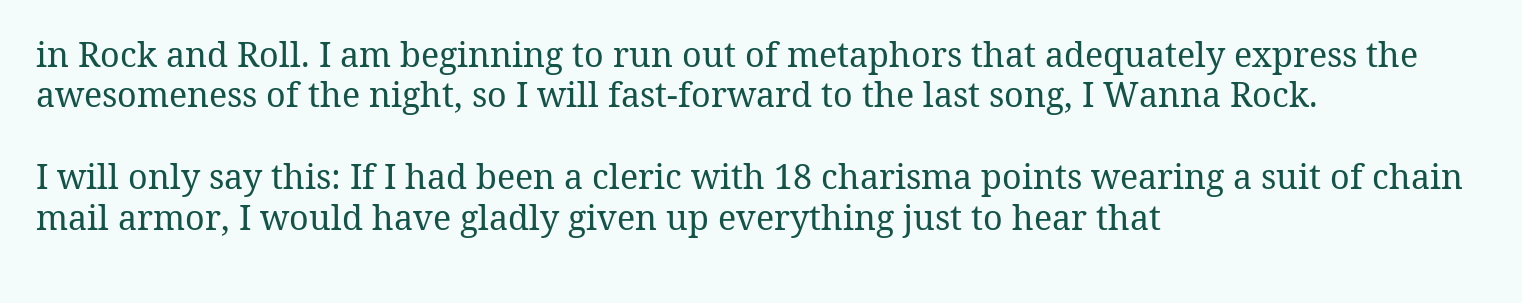in Rock and Roll. I am beginning to run out of metaphors that adequately express the awesomeness of the night, so I will fast-forward to the last song, I Wanna Rock.

I will only say this: If I had been a cleric with 18 charisma points wearing a suit of chain mail armor, I would have gladly given up everything just to hear that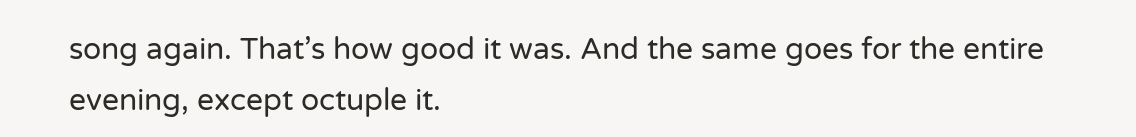song again. That’s how good it was. And the same goes for the entire evening, except octuple it.